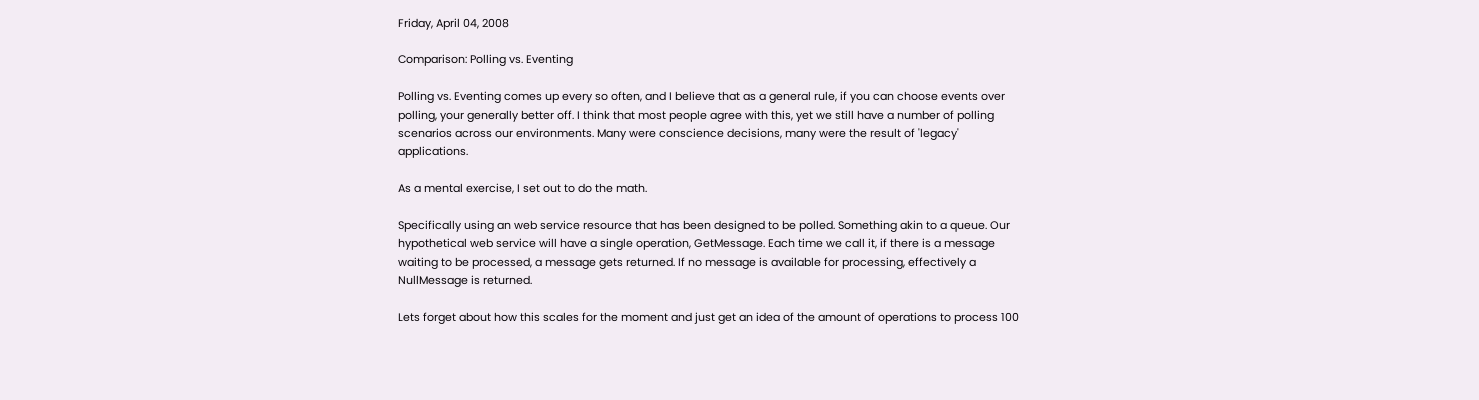Friday, April 04, 2008

Comparison: Polling vs. Eventing

Polling vs. Eventing comes up every so often, and I believe that as a general rule, if you can choose events over polling, your generally better off. I think that most people agree with this, yet we still have a number of polling scenarios across our environments. Many were conscience decisions, many were the result of 'legacy' applications.

As a mental exercise, I set out to do the math.

Specifically using an web service resource that has been designed to be polled. Something akin to a queue. Our hypothetical web service will have a single operation, GetMessage. Each time we call it, if there is a message waiting to be processed, a message gets returned. If no message is available for processing, effectively a NullMessage is returned.

Lets forget about how this scales for the moment and just get an idea of the amount of operations to process 100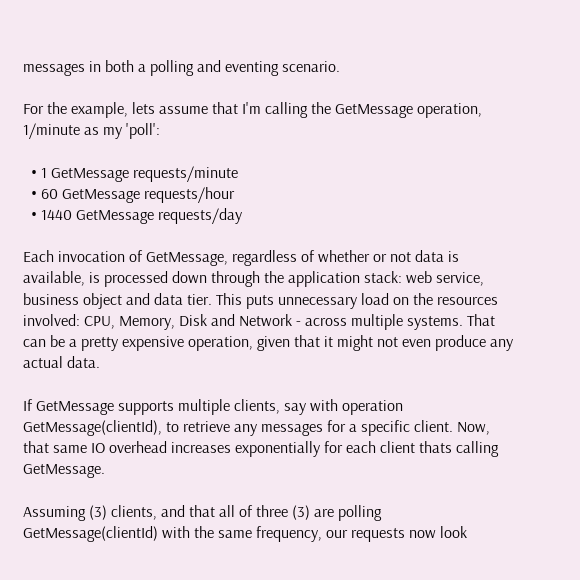messages in both a polling and eventing scenario.

For the example, lets assume that I'm calling the GetMessage operation, 1/minute as my 'poll':

  • 1 GetMessage requests/minute
  • 60 GetMessage requests/hour
  • 1440 GetMessage requests/day

Each invocation of GetMessage, regardless of whether or not data is available, is processed down through the application stack: web service, business object and data tier. This puts unnecessary load on the resources involved: CPU, Memory, Disk and Network - across multiple systems. That can be a pretty expensive operation, given that it might not even produce any actual data.

If GetMessage supports multiple clients, say with operation GetMessage(clientId), to retrieve any messages for a specific client. Now, that same IO overhead increases exponentially for each client thats calling GetMessage.

Assuming (3) clients, and that all of three (3) are polling GetMessage(clientId) with the same frequency, our requests now look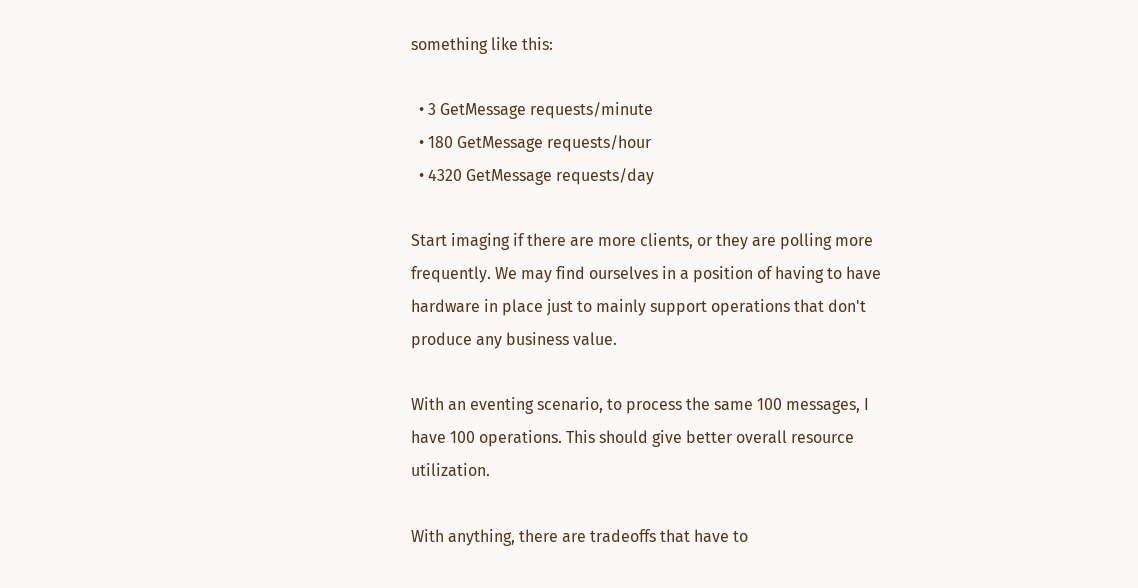something like this:

  • 3 GetMessage requests/minute
  • 180 GetMessage requests/hour
  • 4320 GetMessage requests/day

Start imaging if there are more clients, or they are polling more frequently. We may find ourselves in a position of having to have hardware in place just to mainly support operations that don't produce any business value.

With an eventing scenario, to process the same 100 messages, I have 100 operations. This should give better overall resource utilization.

With anything, there are tradeoffs that have to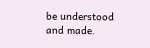be understood and made.